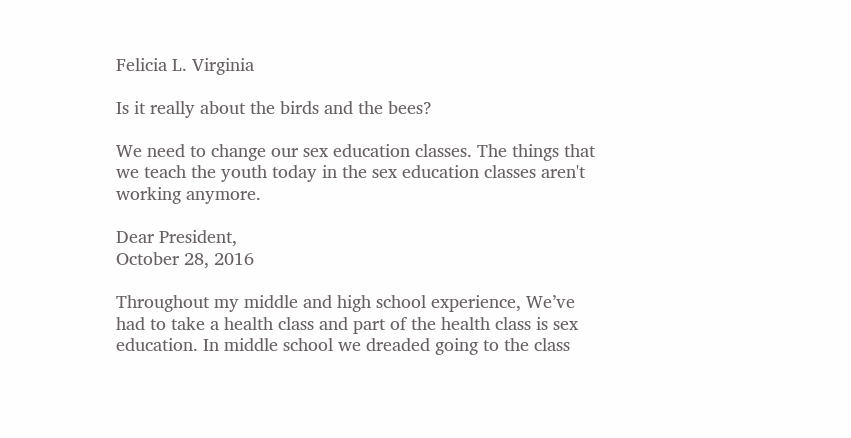Felicia L. Virginia

Is it really about the birds and the bees?

We need to change our sex education classes. The things that we teach the youth today in the sex education classes aren't working anymore.

Dear President,                                                                                                 October 28, 2016

Throughout my middle and high school experience, We’ve had to take a health class and part of the health class is sex education. In middle school we dreaded going to the class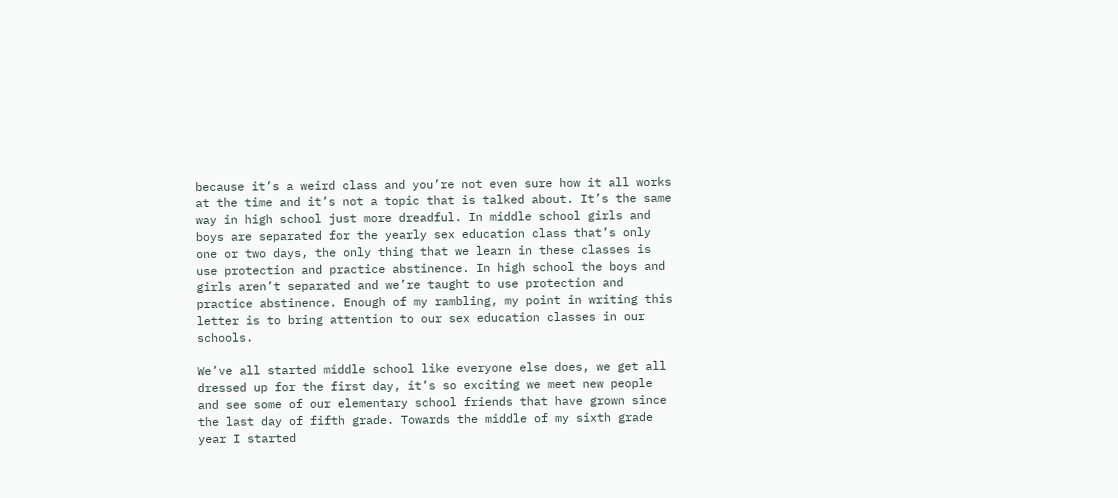because it’s a weird class and you’re not even sure how it all works at the time and it’s not a topic that is talked about. It’s the same way in high school just more dreadful. In middle school girls and boys are separated for the yearly sex education class that’s only one or two days, the only thing that we learn in these classes is use protection and practice abstinence. In high school the boys and girls aren’t separated and we’re taught to use protection and practice abstinence. Enough of my rambling, my point in writing this letter is to bring attention to our sex education classes in our schools.

We’ve all started middle school like everyone else does, we get all dressed up for the first day, it’s so exciting we meet new people and see some of our elementary school friends that have grown since the last day of fifth grade. Towards the middle of my sixth grade year I started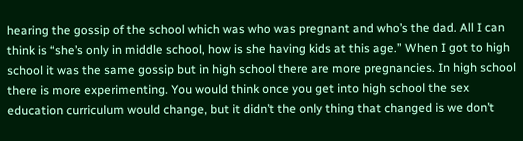hearing the gossip of the school which was who was pregnant and who’s the dad. All I can think is “she’s only in middle school, how is she having kids at this age.” When I got to high school it was the same gossip but in high school there are more pregnancies. In high school there is more experimenting. You would think once you get into high school the sex education curriculum would change, but it didn’t the only thing that changed is we don’t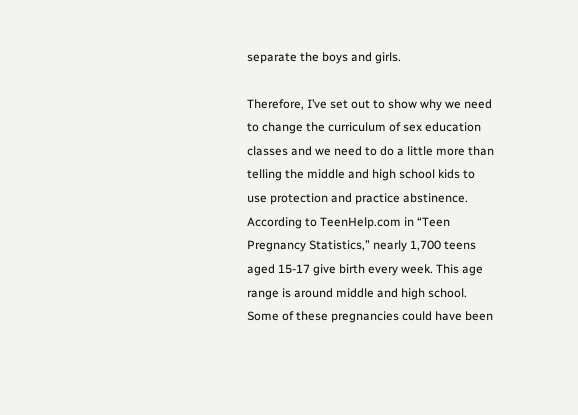separate the boys and girls.

Therefore, I’ve set out to show why we need to change the curriculum of sex education classes and we need to do a little more than telling the middle and high school kids to use protection and practice abstinence. According to TeenHelp.com in “Teen Pregnancy Statistics,” nearly 1,700 teens aged 15-17 give birth every week. This age range is around middle and high school. Some of these pregnancies could have been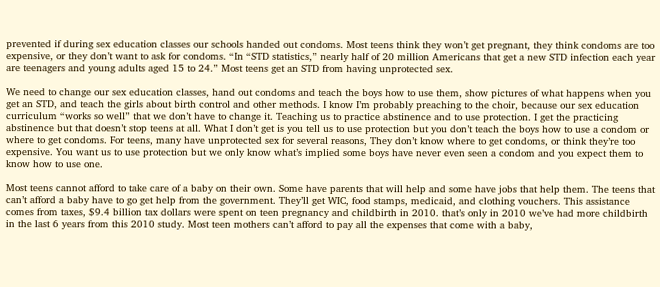prevented if during sex education classes our schools handed out condoms. Most teens think they won’t get pregnant, they think condoms are too expensive, or they don’t want to ask for condoms. “In “STD statistics,” nearly half of 20 million Americans that get a new STD infection each year are teenagers and young adults aged 15 to 24.” Most teens get an STD from having unprotected sex.

We need to change our sex education classes, hand out condoms and teach the boys how to use them, show pictures of what happens when you get an STD, and teach the girls about birth control and other methods. I know I’m probably preaching to the choir, because our sex education curriculum “works so well” that we don’t have to change it. Teaching us to practice abstinence and to use protection. I get the practicing abstinence but that doesn’t stop teens at all. What I don’t get is you tell us to use protection but you don’t teach the boys how to use a condom or where to get condoms. For teens, many have unprotected sex for several reasons, They don’t know where to get condoms, or think they’re too expensive. You want us to use protection but we only know what’s implied some boys have never even seen a condom and you expect them to know how to use one.

Most teens cannot afford to take care of a baby on their own. Some have parents that will help and some have jobs that help them. The teens that can’t afford a baby have to go get help from the government. They’ll get WIC, food stamps, medicaid, and clothing vouchers. This assistance comes from taxes, $9.4 billion tax dollars were spent on teen pregnancy and childbirth in 2010. that’s only in 2010 we’ve had more childbirth in the last 6 years from this 2010 study. Most teen mothers can’t afford to pay all the expenses that come with a baby,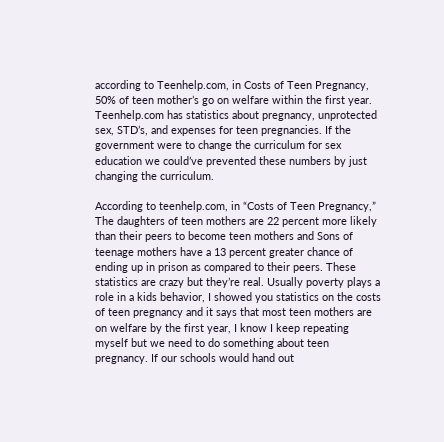according to Teenhelp.com, in Costs of Teen Pregnancy, 50% of teen mother’s go on welfare within the first year. Teenhelp.com has statistics about pregnancy, unprotected sex, STD’s, and expenses for teen pregnancies. If the government were to change the curriculum for sex education we could’ve prevented these numbers by just changing the curriculum.

According to teenhelp.com, in “Costs of Teen Pregnancy,” The daughters of teen mothers are 22 percent more likely than their peers to become teen mothers and Sons of teenage mothers have a 13 percent greater chance of ending up in prison as compared to their peers. These statistics are crazy but they’re real. Usually poverty plays a role in a kids behavior, I showed you statistics on the costs of teen pregnancy and it says that most teen mothers are on welfare by the first year, I know I keep repeating myself but we need to do something about teen pregnancy. If our schools would hand out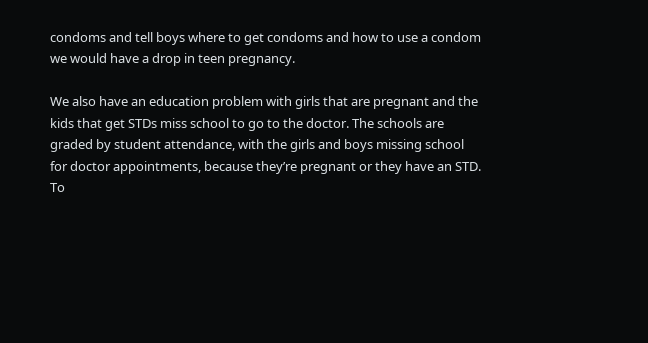condoms and tell boys where to get condoms and how to use a condom we would have a drop in teen pregnancy.

We also have an education problem with girls that are pregnant and the kids that get STDs miss school to go to the doctor. The schools are graded by student attendance, with the girls and boys missing school for doctor appointments, because they’re pregnant or they have an STD. To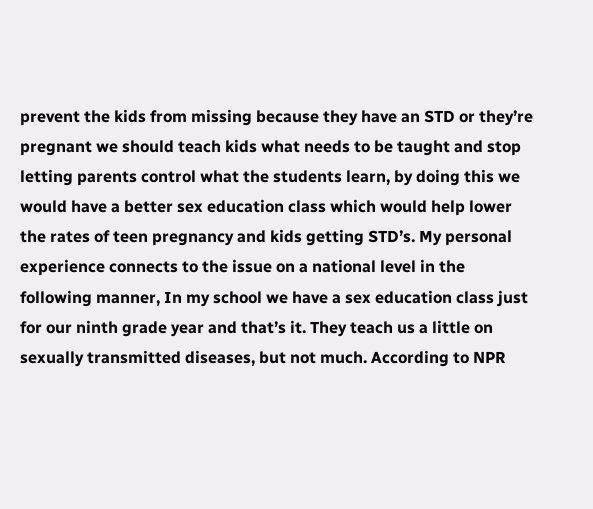prevent the kids from missing because they have an STD or they’re pregnant we should teach kids what needs to be taught and stop letting parents control what the students learn, by doing this we would have a better sex education class which would help lower the rates of teen pregnancy and kids getting STD’s. My personal experience connects to the issue on a national level in the following manner, In my school we have a sex education class just for our ninth grade year and that’s it. They teach us a little on sexually transmitted diseases, but not much. According to NPR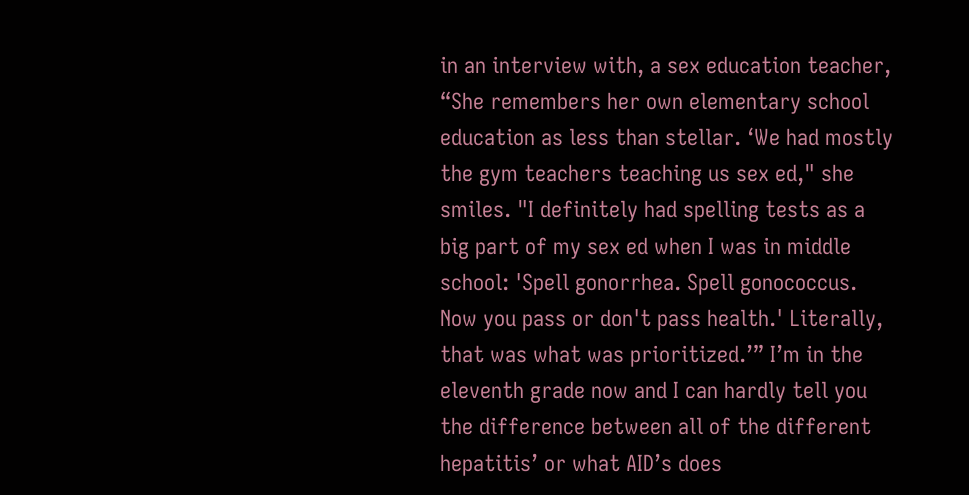in an interview with, a sex education teacher, “She remembers her own elementary school education as less than stellar. ‘We had mostly the gym teachers teaching us sex ed," she smiles. "I definitely had spelling tests as a big part of my sex ed when I was in middle school: 'Spell gonorrhea. Spell gonococcus. Now you pass or don't pass health.' Literally, that was what was prioritized.’” I’m in the eleventh grade now and I can hardly tell you the difference between all of the different hepatitis’ or what AID’s does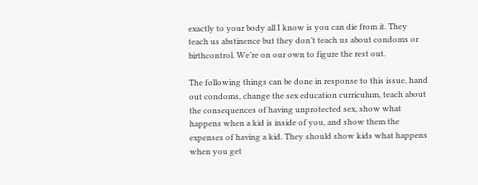exactly to your body all I know is you can die from it. They teach us abstinence but they don’t teach us about condoms or birthcontrol. We’re on our own to figure the rest out.

The following things can be done in response to this issue, hand out condoms, change the sex education curriculum, teach about the consequences of having unprotected sex, show what happens when a kid is inside of you, and show them the expenses of having a kid. They should show kids what happens when you get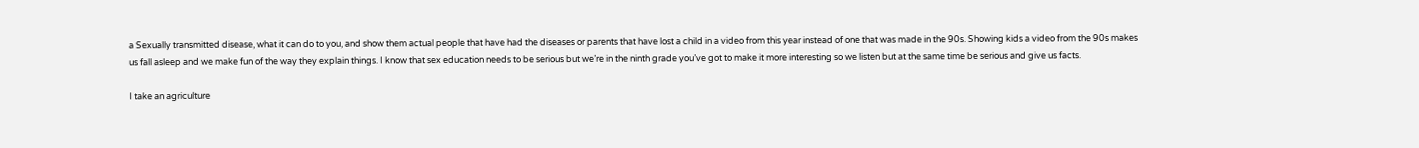a Sexually transmitted disease, what it can do to you, and show them actual people that have had the diseases or parents that have lost a child in a video from this year instead of one that was made in the 90s. Showing kids a video from the 90s makes us fall asleep and we make fun of the way they explain things. I know that sex education needs to be serious but we’re in the ninth grade you’ve got to make it more interesting so we listen but at the same time be serious and give us facts.

I take an agriculture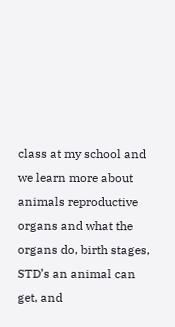class at my school and we learn more about animals reproductive organs and what the organs do, birth stages, STD’s an animal can get, and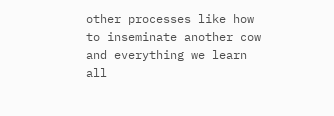other processes like how to inseminate another cow and everything we learn all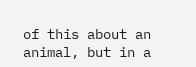of this about an animal, but in a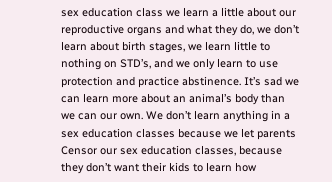sex education class we learn a little about our reproductive organs and what they do, we don’t learn about birth stages, we learn little to nothing on STD’s, and we only learn to use protection and practice abstinence. It’s sad we can learn more about an animal’s body than we can our own. We don’t learn anything in a sex education classes because we let parents Censor our sex education classes, because they don’t want their kids to learn how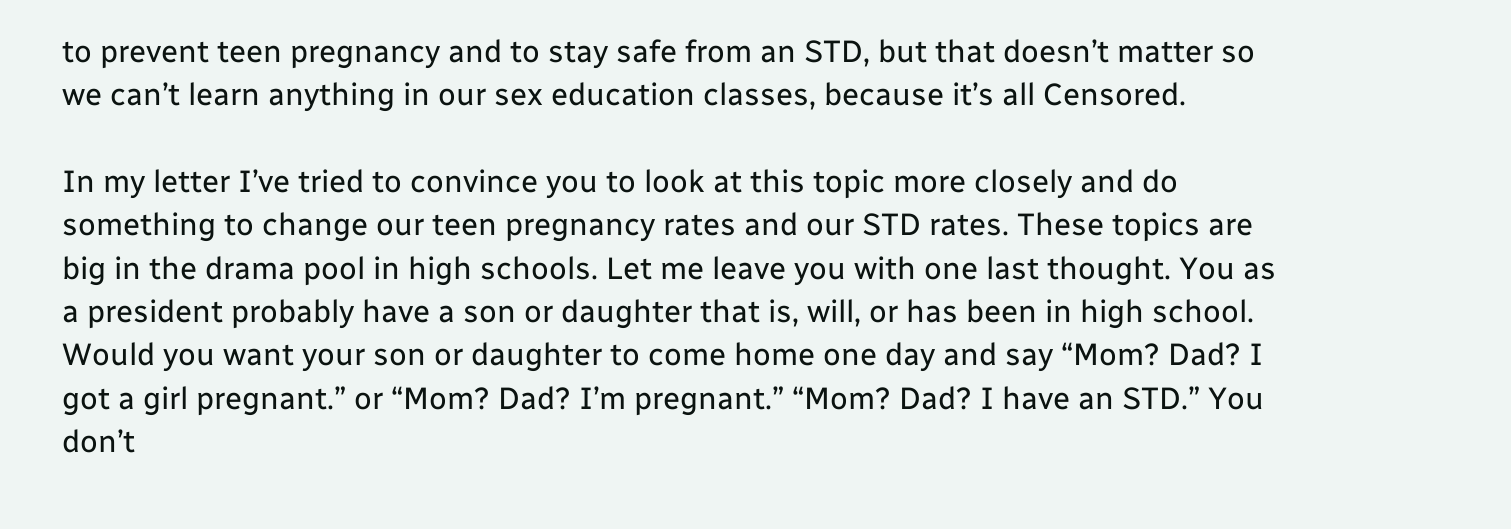to prevent teen pregnancy and to stay safe from an STD, but that doesn’t matter so we can’t learn anything in our sex education classes, because it’s all Censored.

In my letter I’ve tried to convince you to look at this topic more closely and do something to change our teen pregnancy rates and our STD rates. These topics are big in the drama pool in high schools. Let me leave you with one last thought. You as a president probably have a son or daughter that is, will, or has been in high school. Would you want your son or daughter to come home one day and say “Mom? Dad? I got a girl pregnant.” or “Mom? Dad? I’m pregnant.” “Mom? Dad? I have an STD.” You don’t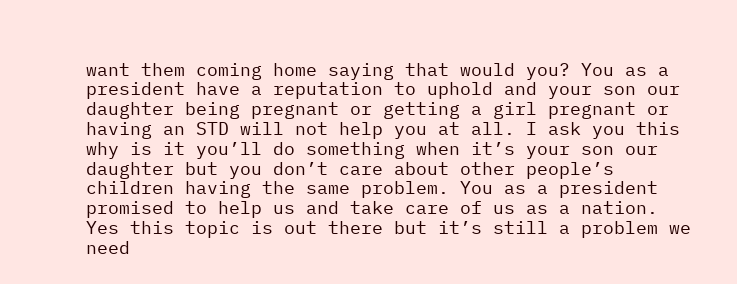want them coming home saying that would you? You as a president have a reputation to uphold and your son our daughter being pregnant or getting a girl pregnant or having an STD will not help you at all. I ask you this why is it you’ll do something when it’s your son our daughter but you don’t care about other people’s children having the same problem. You as a president promised to help us and take care of us as a nation. Yes this topic is out there but it’s still a problem we need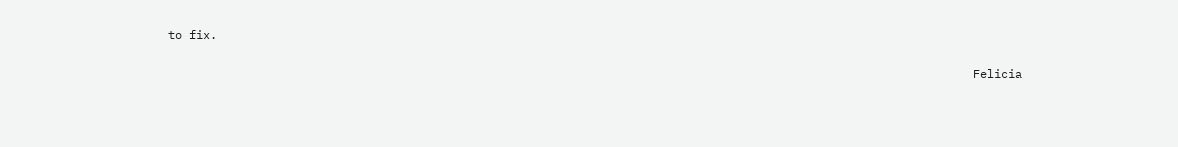to fix.


                                                                                                                   Felicia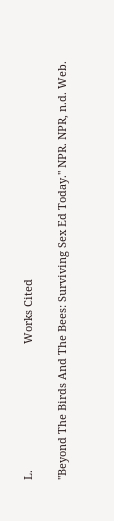L.                                          Works Cited

"Beyond The Birds And The Bees: Surviving Sex Ed Today." NPR. NPR, n.d. Web.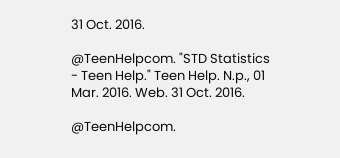31 Oct. 2016.

@TeenHelpcom. "STD Statistics - Teen Help." Teen Help. N.p., 01 Mar. 2016. Web. 31 Oct. 2016.

@TeenHelpcom.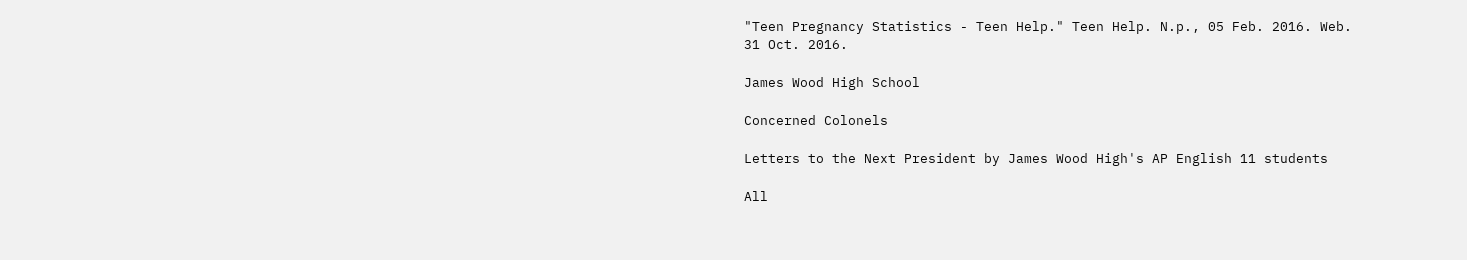"Teen Pregnancy Statistics - Teen Help." Teen Help. N.p., 05 Feb. 2016. Web. 31 Oct. 2016.

James Wood High School

Concerned Colonels

Letters to the Next President by James Wood High's AP English 11 students

All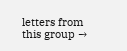letters from this group →